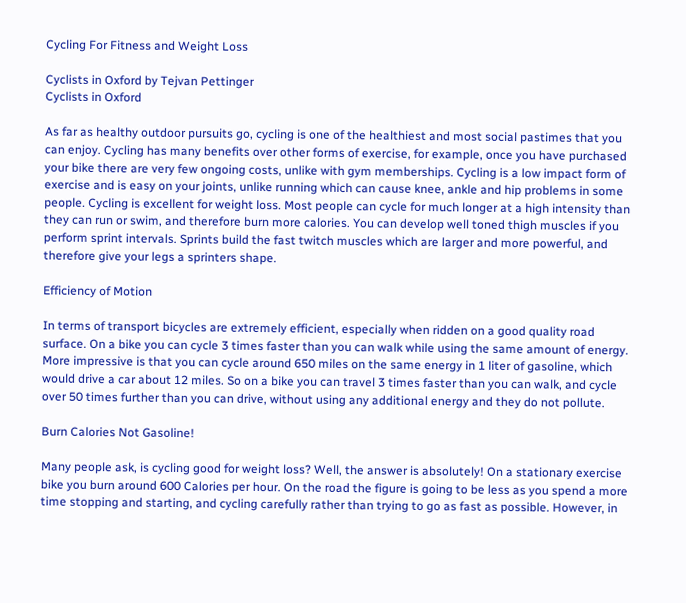Cycling For Fitness and Weight Loss

Cyclists in Oxford by Tejvan Pettinger
Cyclists in Oxford

As far as healthy outdoor pursuits go, cycling is one of the healthiest and most social pastimes that you can enjoy. Cycling has many benefits over other forms of exercise, for example, once you have purchased your bike there are very few ongoing costs, unlike with gym memberships. Cycling is a low impact form of exercise and is easy on your joints, unlike running which can cause knee, ankle and hip problems in some people. Cycling is excellent for weight loss. Most people can cycle for much longer at a high intensity than they can run or swim, and therefore burn more calories. You can develop well toned thigh muscles if you perform sprint intervals. Sprints build the fast twitch muscles which are larger and more powerful, and therefore give your legs a sprinters shape.

Efficiency of Motion

In terms of transport bicycles are extremely efficient, especially when ridden on a good quality road surface. On a bike you can cycle 3 times faster than you can walk while using the same amount of energy. More impressive is that you can cycle around 650 miles on the same energy in 1 liter of gasoline, which would drive a car about 12 miles. So on a bike you can travel 3 times faster than you can walk, and cycle over 50 times further than you can drive, without using any additional energy and they do not pollute.

Burn Calories Not Gasoline!

Many people ask, is cycling good for weight loss? Well, the answer is absolutely! On a stationary exercise bike you burn around 600 Calories per hour. On the road the figure is going to be less as you spend a more time stopping and starting, and cycling carefully rather than trying to go as fast as possible. However, in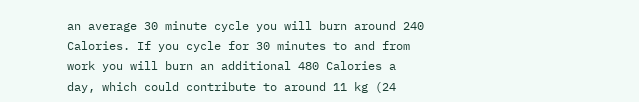an average 30 minute cycle you will burn around 240 Calories. If you cycle for 30 minutes to and from work you will burn an additional 480 Calories a day, which could contribute to around 11 kg (24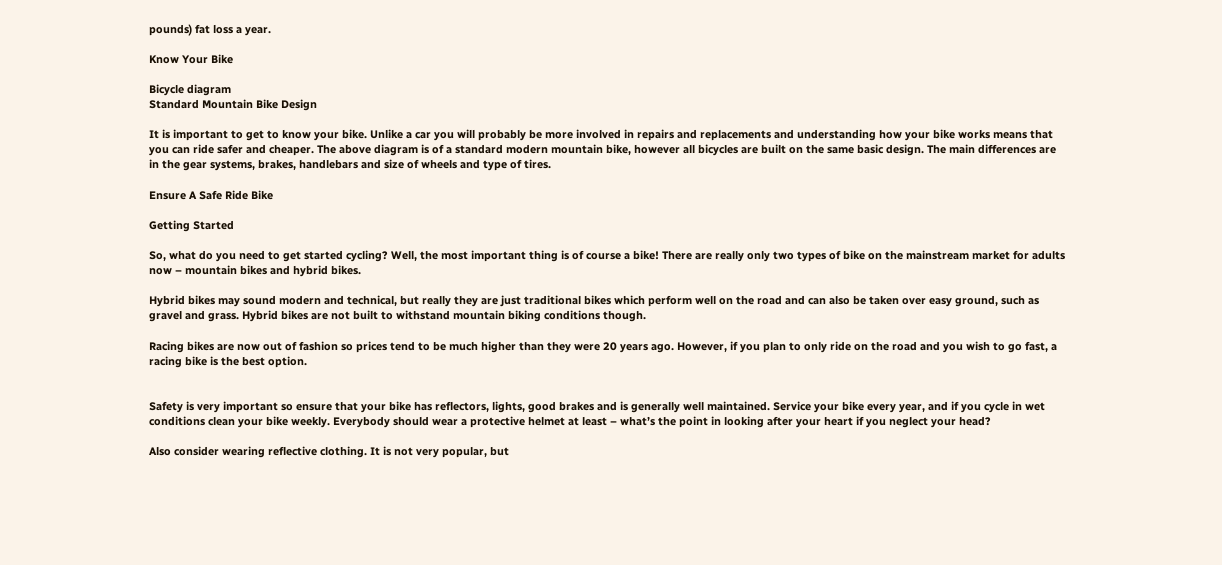pounds) fat loss a year.

Know Your Bike

Bicycle diagram
Standard Mountain Bike Design

It is important to get to know your bike. Unlike a car you will probably be more involved in repairs and replacements and understanding how your bike works means that you can ride safer and cheaper. The above diagram is of a standard modern mountain bike, however all bicycles are built on the same basic design. The main differences are in the gear systems, brakes, handlebars and size of wheels and type of tires.

Ensure A Safe Ride Bike

Getting Started

So, what do you need to get started cycling? Well, the most important thing is of course a bike! There are really only two types of bike on the mainstream market for adults now – mountain bikes and hybrid bikes.

Hybrid bikes may sound modern and technical, but really they are just traditional bikes which perform well on the road and can also be taken over easy ground, such as gravel and grass. Hybrid bikes are not built to withstand mountain biking conditions though.

Racing bikes are now out of fashion so prices tend to be much higher than they were 20 years ago. However, if you plan to only ride on the road and you wish to go fast, a racing bike is the best option.


Safety is very important so ensure that your bike has reflectors, lights, good brakes and is generally well maintained. Service your bike every year, and if you cycle in wet conditions clean your bike weekly. Everybody should wear a protective helmet at least – what’s the point in looking after your heart if you neglect your head?

Also consider wearing reflective clothing. It is not very popular, but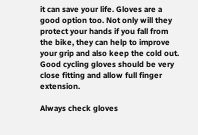it can save your life. Gloves are a good option too. Not only will they protect your hands if you fall from the bike, they can help to improve your grip and also keep the cold out. Good cycling gloves should be very close fitting and allow full finger extension.

Always check gloves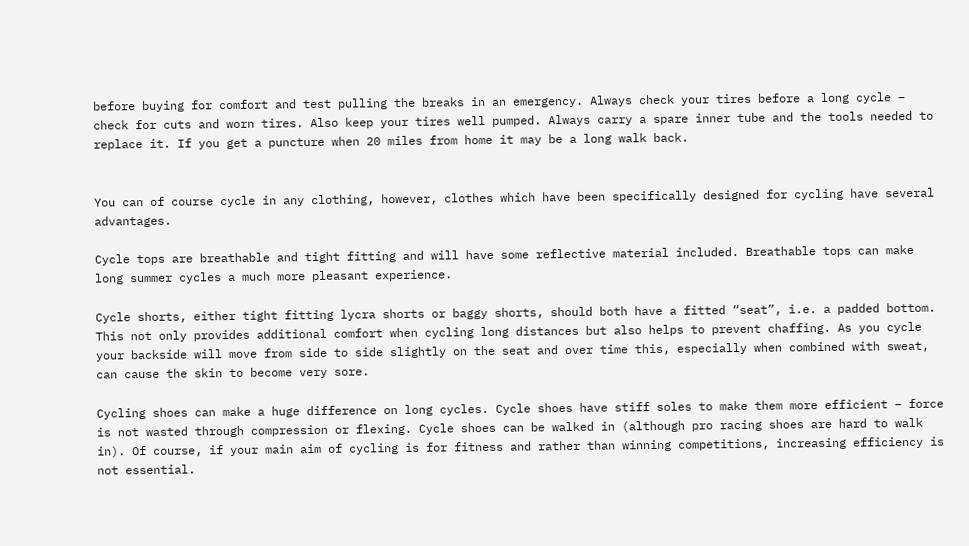before buying for comfort and test pulling the breaks in an emergency. Always check your tires before a long cycle – check for cuts and worn tires. Also keep your tires well pumped. Always carry a spare inner tube and the tools needed to replace it. If you get a puncture when 20 miles from home it may be a long walk back.


You can of course cycle in any clothing, however, clothes which have been specifically designed for cycling have several advantages.

Cycle tops are breathable and tight fitting and will have some reflective material included. Breathable tops can make long summer cycles a much more pleasant experience.

Cycle shorts, either tight fitting lycra shorts or baggy shorts, should both have a fitted “seat”, i.e. a padded bottom. This not only provides additional comfort when cycling long distances but also helps to prevent chaffing. As you cycle your backside will move from side to side slightly on the seat and over time this, especially when combined with sweat, can cause the skin to become very sore.

Cycling shoes can make a huge difference on long cycles. Cycle shoes have stiff soles to make them more efficient – force is not wasted through compression or flexing. Cycle shoes can be walked in (although pro racing shoes are hard to walk in). Of course, if your main aim of cycling is for fitness and rather than winning competitions, increasing efficiency is not essential.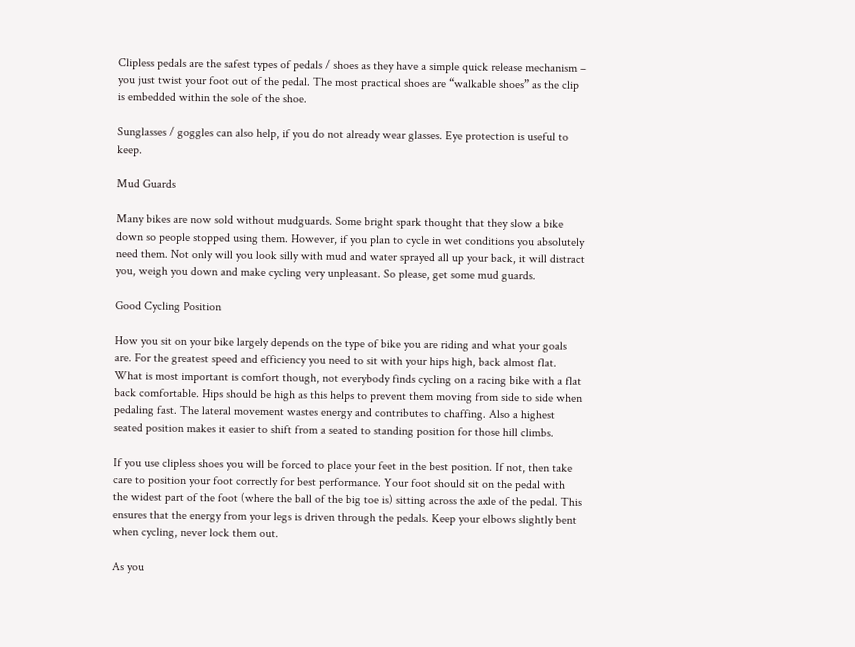Clipless pedals are the safest types of pedals / shoes as they have a simple quick release mechanism – you just twist your foot out of the pedal. The most practical shoes are “walkable shoes” as the clip is embedded within the sole of the shoe.

Sunglasses / goggles can also help, if you do not already wear glasses. Eye protection is useful to keep.

Mud Guards

Many bikes are now sold without mudguards. Some bright spark thought that they slow a bike down so people stopped using them. However, if you plan to cycle in wet conditions you absolutely need them. Not only will you look silly with mud and water sprayed all up your back, it will distract you, weigh you down and make cycling very unpleasant. So please, get some mud guards.

Good Cycling Position

How you sit on your bike largely depends on the type of bike you are riding and what your goals are. For the greatest speed and efficiency you need to sit with your hips high, back almost flat. What is most important is comfort though, not everybody finds cycling on a racing bike with a flat back comfortable. Hips should be high as this helps to prevent them moving from side to side when pedaling fast. The lateral movement wastes energy and contributes to chaffing. Also a highest seated position makes it easier to shift from a seated to standing position for those hill climbs.

If you use clipless shoes you will be forced to place your feet in the best position. If not, then take care to position your foot correctly for best performance. Your foot should sit on the pedal with the widest part of the foot (where the ball of the big toe is) sitting across the axle of the pedal. This ensures that the energy from your legs is driven through the pedals. Keep your elbows slightly bent when cycling, never lock them out.

As you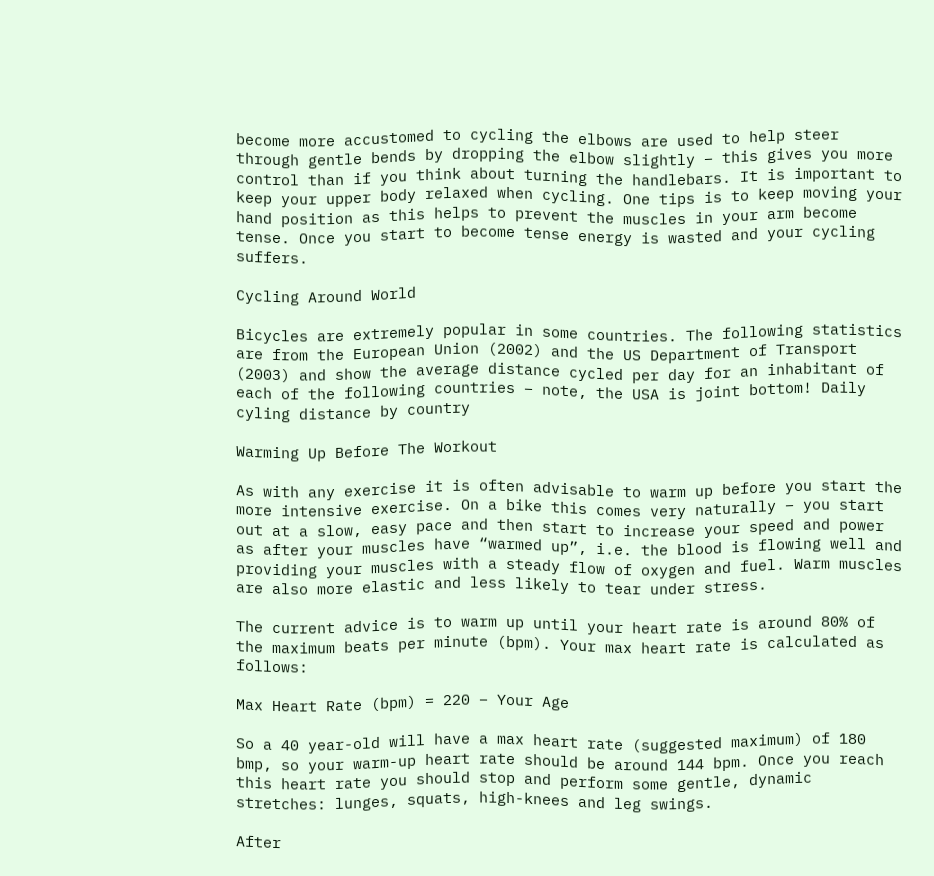become more accustomed to cycling the elbows are used to help steer through gentle bends by dropping the elbow slightly – this gives you more control than if you think about turning the handlebars. It is important to keep your upper body relaxed when cycling. One tips is to keep moving your hand position as this helps to prevent the muscles in your arm become tense. Once you start to become tense energy is wasted and your cycling suffers.

Cycling Around World

Bicycles are extremely popular in some countries. The following statistics are from the European Union (2002) and the US Department of Transport (2003) and show the average distance cycled per day for an inhabitant of each of the following countries – note, the USA is joint bottom! Daily cyling distance by country

Warming Up Before The Workout

As with any exercise it is often advisable to warm up before you start the more intensive exercise. On a bike this comes very naturally – you start out at a slow, easy pace and then start to increase your speed and power as after your muscles have “warmed up”, i.e. the blood is flowing well and providing your muscles with a steady flow of oxygen and fuel. Warm muscles are also more elastic and less likely to tear under stress.

The current advice is to warm up until your heart rate is around 80% of the maximum beats per minute (bpm). Your max heart rate is calculated as follows:

Max Heart Rate (bpm) = 220 – Your Age

So a 40 year-old will have a max heart rate (suggested maximum) of 180 bmp, so your warm-up heart rate should be around 144 bpm. Once you reach this heart rate you should stop and perform some gentle, dynamic stretches: lunges, squats, high-knees and leg swings.

After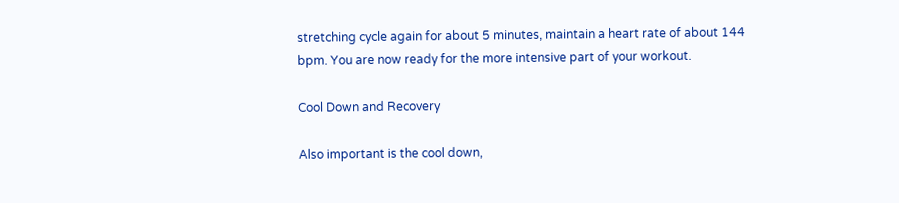stretching cycle again for about 5 minutes, maintain a heart rate of about 144 bpm. You are now ready for the more intensive part of your workout.

Cool Down and Recovery

Also important is the cool down,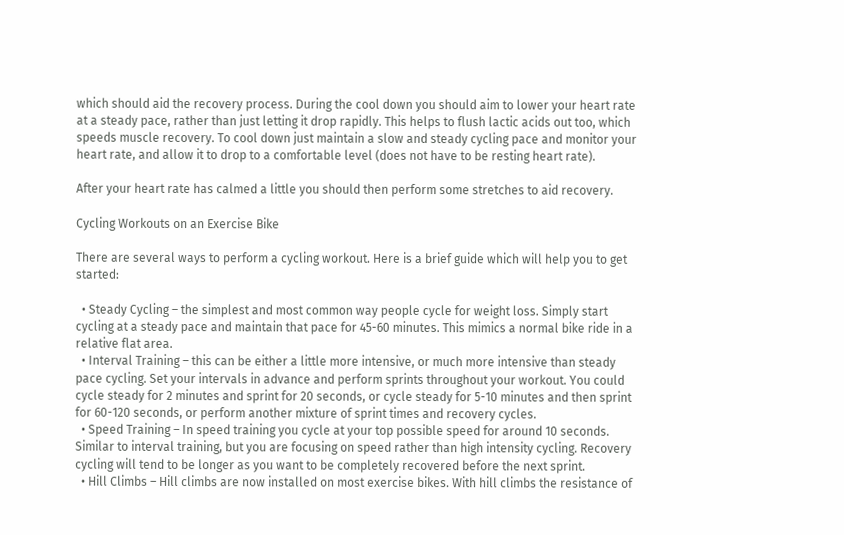which should aid the recovery process. During the cool down you should aim to lower your heart rate at a steady pace, rather than just letting it drop rapidly. This helps to flush lactic acids out too, which speeds muscle recovery. To cool down just maintain a slow and steady cycling pace and monitor your heart rate, and allow it to drop to a comfortable level (does not have to be resting heart rate).

After your heart rate has calmed a little you should then perform some stretches to aid recovery.

Cycling Workouts on an Exercise Bike

There are several ways to perform a cycling workout. Here is a brief guide which will help you to get started:

  • Steady Cycling – the simplest and most common way people cycle for weight loss. Simply start cycling at a steady pace and maintain that pace for 45-60 minutes. This mimics a normal bike ride in a relative flat area.
  • Interval Training – this can be either a little more intensive, or much more intensive than steady pace cycling. Set your intervals in advance and perform sprints throughout your workout. You could cycle steady for 2 minutes and sprint for 20 seconds, or cycle steady for 5-10 minutes and then sprint for 60-120 seconds, or perform another mixture of sprint times and recovery cycles.
  • Speed Training – In speed training you cycle at your top possible speed for around 10 seconds. Similar to interval training, but you are focusing on speed rather than high intensity cycling. Recovery cycling will tend to be longer as you want to be completely recovered before the next sprint.
  • Hill Climbs – Hill climbs are now installed on most exercise bikes. With hill climbs the resistance of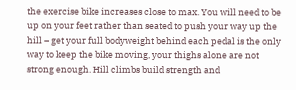the exercise bike increases close to max. You will need to be up on your feet rather than seated to push your way up the hill – get your full bodyweight behind each pedal is the only way to keep the bike moving, your thighs alone are not strong enough. Hill climbs build strength and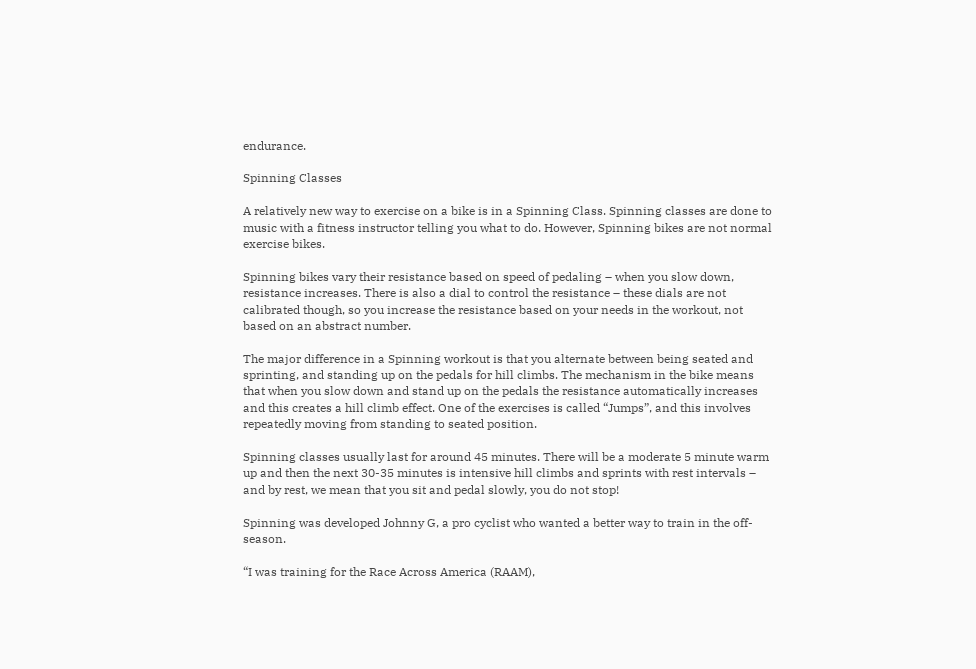endurance.

Spinning Classes

A relatively new way to exercise on a bike is in a Spinning Class. Spinning classes are done to music with a fitness instructor telling you what to do. However, Spinning bikes are not normal exercise bikes.

Spinning bikes vary their resistance based on speed of pedaling – when you slow down, resistance increases. There is also a dial to control the resistance – these dials are not calibrated though, so you increase the resistance based on your needs in the workout, not based on an abstract number.

The major difference in a Spinning workout is that you alternate between being seated and sprinting, and standing up on the pedals for hill climbs. The mechanism in the bike means that when you slow down and stand up on the pedals the resistance automatically increases and this creates a hill climb effect. One of the exercises is called “Jumps”, and this involves repeatedly moving from standing to seated position.

Spinning classes usually last for around 45 minutes. There will be a moderate 5 minute warm up and then the next 30-35 minutes is intensive hill climbs and sprints with rest intervals – and by rest, we mean that you sit and pedal slowly, you do not stop!

Spinning was developed Johnny G, a pro cyclist who wanted a better way to train in the off-season.

“I was training for the Race Across America (RAAM),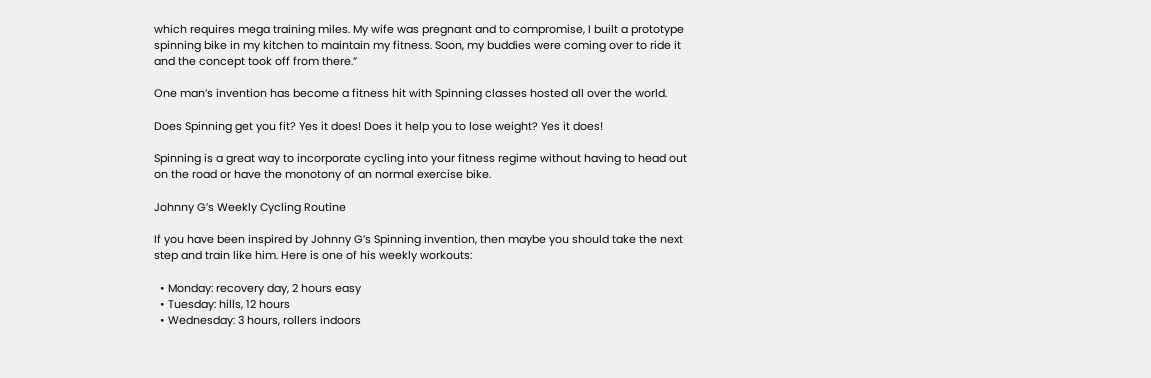which requires mega training miles. My wife was pregnant and to compromise, I built a prototype spinning bike in my kitchen to maintain my fitness. Soon, my buddies were coming over to ride it and the concept took off from there.”

One man’s invention has become a fitness hit with Spinning classes hosted all over the world.

Does Spinning get you fit? Yes it does! Does it help you to lose weight? Yes it does!

Spinning is a great way to incorporate cycling into your fitness regime without having to head out on the road or have the monotony of an normal exercise bike.

Johnny G’s Weekly Cycling Routine

If you have been inspired by Johnny G’s Spinning invention, then maybe you should take the next step and train like him. Here is one of his weekly workouts:

  • Monday: recovery day, 2 hours easy
  • Tuesday: hills, 12 hours
  • Wednesday: 3 hours, rollers indoors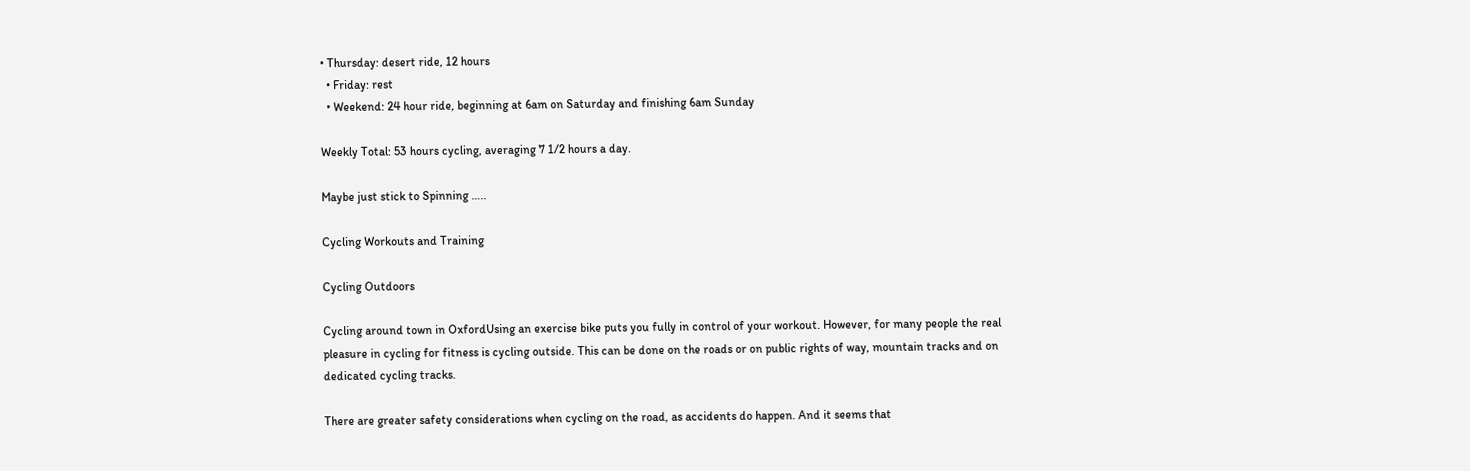• Thursday: desert ride, 12 hours
  • Friday: rest
  • Weekend: 24 hour ride, beginning at 6am on Saturday and finishing 6am Sunday

Weekly Total: 53 hours cycling, averaging 7 1/2 hours a day.

Maybe just stick to Spinning …..

Cycling Workouts and Training

Cycling Outdoors

Cycling around town in OxfordUsing an exercise bike puts you fully in control of your workout. However, for many people the real pleasure in cycling for fitness is cycling outside. This can be done on the roads or on public rights of way, mountain tracks and on dedicated cycling tracks.

There are greater safety considerations when cycling on the road, as accidents do happen. And it seems that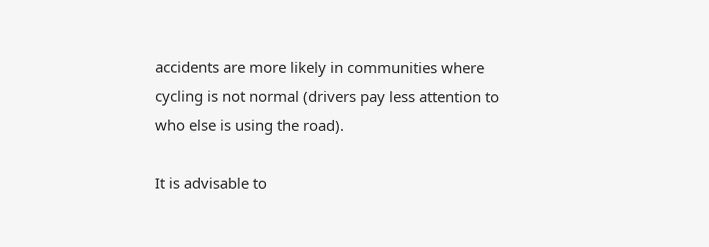accidents are more likely in communities where cycling is not normal (drivers pay less attention to who else is using the road).

It is advisable to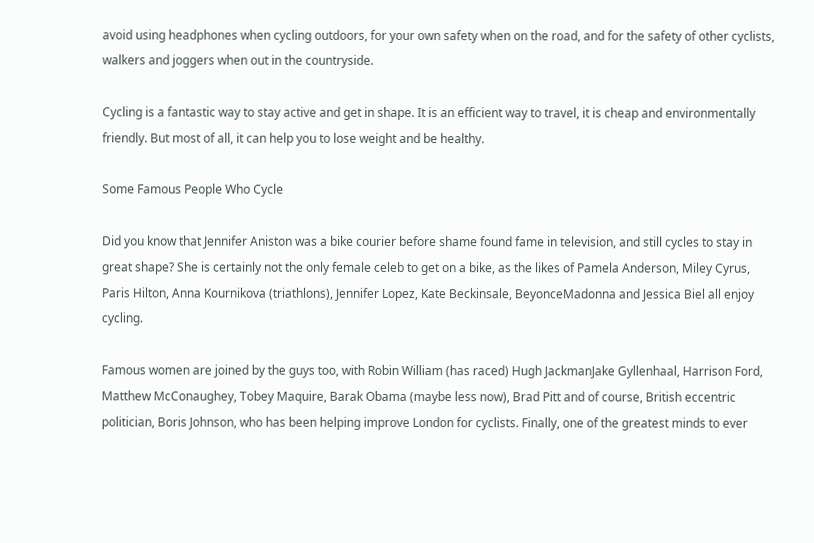avoid using headphones when cycling outdoors, for your own safety when on the road, and for the safety of other cyclists, walkers and joggers when out in the countryside.

Cycling is a fantastic way to stay active and get in shape. It is an efficient way to travel, it is cheap and environmentally friendly. But most of all, it can help you to lose weight and be healthy.

Some Famous People Who Cycle

Did you know that Jennifer Aniston was a bike courier before shame found fame in television, and still cycles to stay in great shape? She is certainly not the only female celeb to get on a bike, as the likes of Pamela Anderson, Miley Cyrus, Paris Hilton, Anna Kournikova (triathlons), Jennifer Lopez, Kate Beckinsale, BeyonceMadonna and Jessica Biel all enjoy cycling.

Famous women are joined by the guys too, with Robin William (has raced) Hugh JackmanJake Gyllenhaal, Harrison Ford, Matthew McConaughey, Tobey Maquire, Barak Obama (maybe less now), Brad Pitt and of course, British eccentric politician, Boris Johnson, who has been helping improve London for cyclists. Finally, one of the greatest minds to ever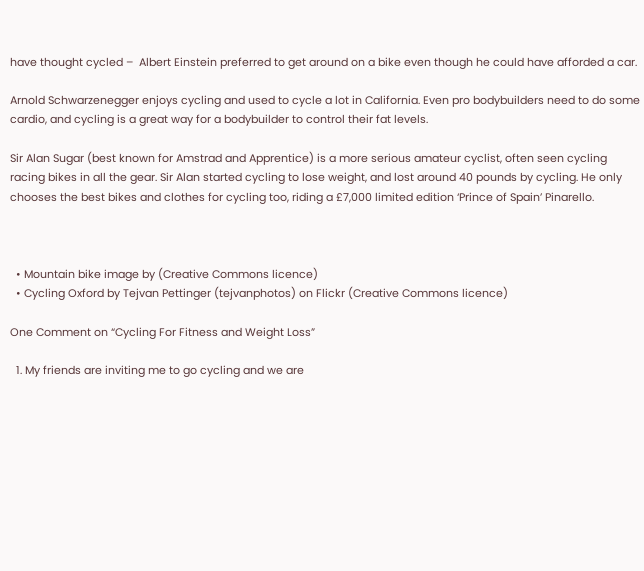have thought cycled –  Albert Einstein preferred to get around on a bike even though he could have afforded a car.

Arnold Schwarzenegger enjoys cycling and used to cycle a lot in California. Even pro bodybuilders need to do some cardio, and cycling is a great way for a bodybuilder to control their fat levels.

Sir Alan Sugar (best known for Amstrad and Apprentice) is a more serious amateur cyclist, often seen cycling racing bikes in all the gear. Sir Alan started cycling to lose weight, and lost around 40 pounds by cycling. He only chooses the best bikes and clothes for cycling too, riding a £7,000 limited edition ‘Prince of Spain’ Pinarello.



  • Mountain bike image by (Creative Commons licence)
  • Cycling Oxford by Tejvan Pettinger (tejvanphotos) on Flickr (Creative Commons licence)

One Comment on “Cycling For Fitness and Weight Loss”

  1. My friends are inviting me to go cycling and we are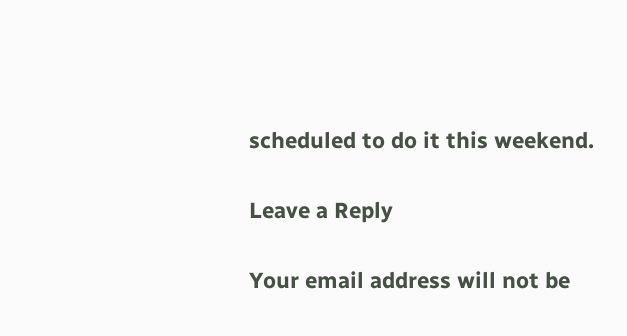scheduled to do it this weekend.

Leave a Reply

Your email address will not be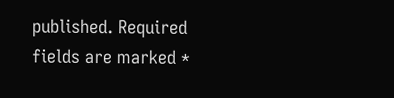published. Required fields are marked *